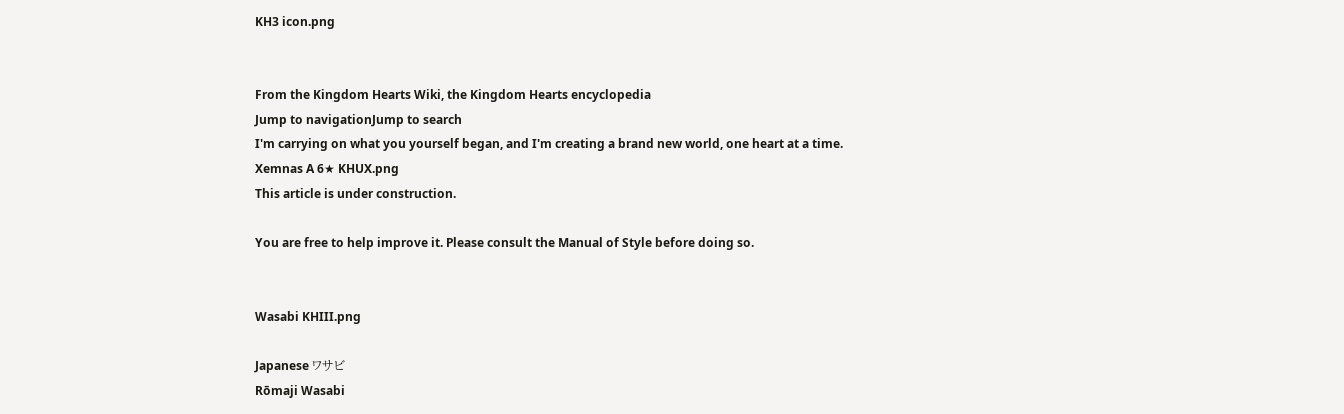KH3 icon.png


From the Kingdom Hearts Wiki, the Kingdom Hearts encyclopedia
Jump to navigationJump to search
I'm carrying on what you yourself began, and I'm creating a brand new world, one heart at a time.
Xemnas A 6★ KHUX.png
This article is under construction.

You are free to help improve it. Please consult the Manual of Style before doing so.


Wasabi KHIII.png

Japanese ワサビ
Rōmaji Wasabi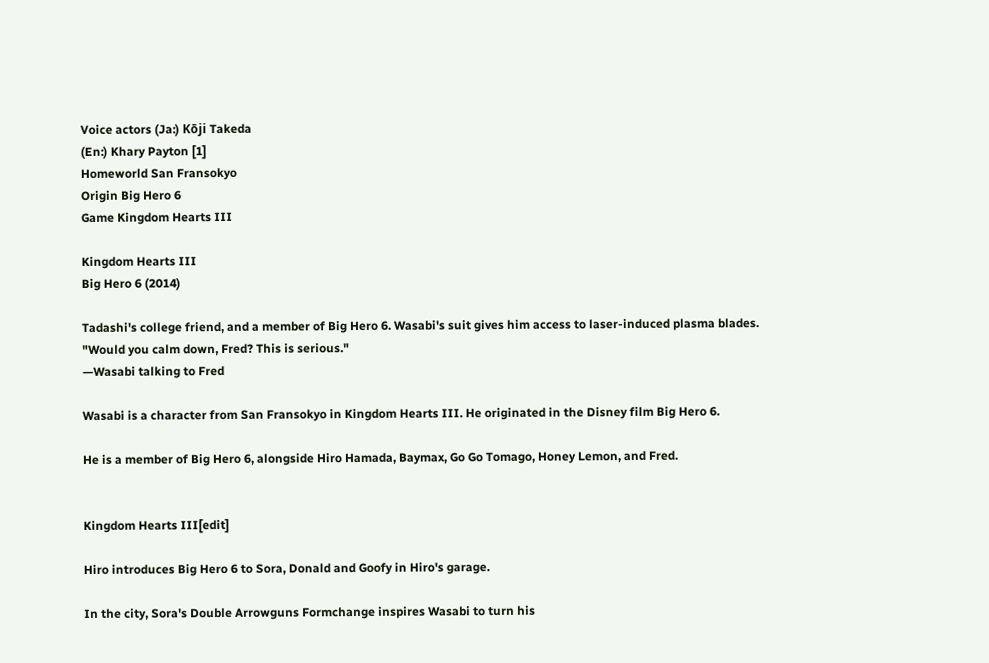Voice actors (Ja:) Kōji Takeda
(En:) Khary Payton [1]
Homeworld San Fransokyo
Origin Big Hero 6
Game Kingdom Hearts III

Kingdom Hearts III
Big Hero 6 (2014)

Tadashi's college friend, and a member of Big Hero 6. Wasabi's suit gives him access to laser-induced plasma blades.
"Would you calm down, Fred? This is serious."
—Wasabi talking to Fred

Wasabi is a character from San Fransokyo in Kingdom Hearts III. He originated in the Disney film Big Hero 6.

He is a member of Big Hero 6, alongside Hiro Hamada, Baymax, Go Go Tomago, Honey Lemon, and Fred.


Kingdom Hearts III[edit]

Hiro introduces Big Hero 6 to Sora, Donald and Goofy in Hiro's garage.

In the city, Sora's Double Arrowguns Formchange inspires Wasabi to turn his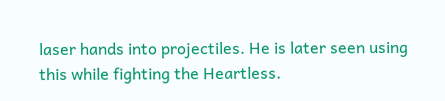laser hands into projectiles. He is later seen using this while fighting the Heartless.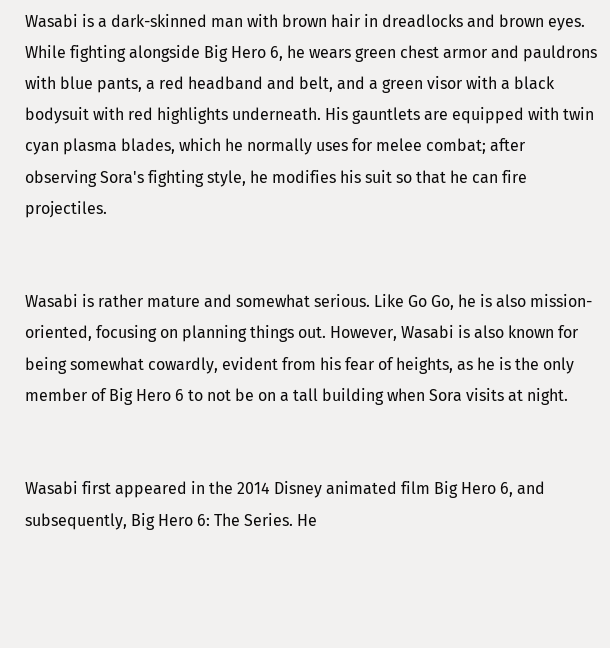Wasabi is a dark-skinned man with brown hair in dreadlocks and brown eyes. While fighting alongside Big Hero 6, he wears green chest armor and pauldrons with blue pants, a red headband and belt, and a green visor with a black bodysuit with red highlights underneath. His gauntlets are equipped with twin cyan plasma blades, which he normally uses for melee combat; after observing Sora's fighting style, he modifies his suit so that he can fire projectiles.


Wasabi is rather mature and somewhat serious. Like Go Go, he is also mission-oriented, focusing on planning things out. However, Wasabi is also known for being somewhat cowardly, evident from his fear of heights, as he is the only member of Big Hero 6 to not be on a tall building when Sora visits at night.


Wasabi first appeared in the 2014 Disney animated film Big Hero 6, and subsequently, Big Hero 6: The Series. He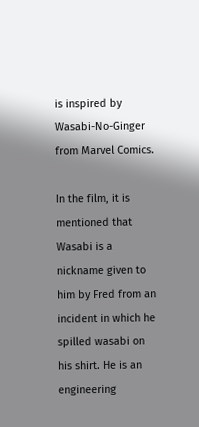is inspired by Wasabi-No-Ginger from Marvel Comics.

In the film, it is mentioned that Wasabi is a nickname given to him by Fred from an incident in which he spilled wasabi on his shirt. He is an engineering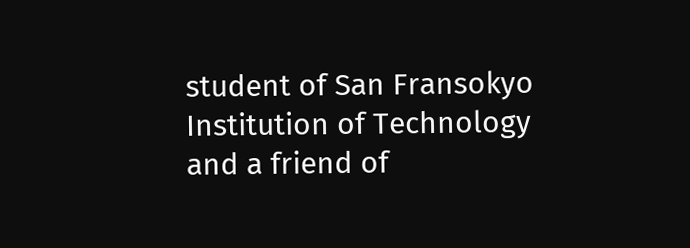student of San Fransokyo Institution of Technology and a friend of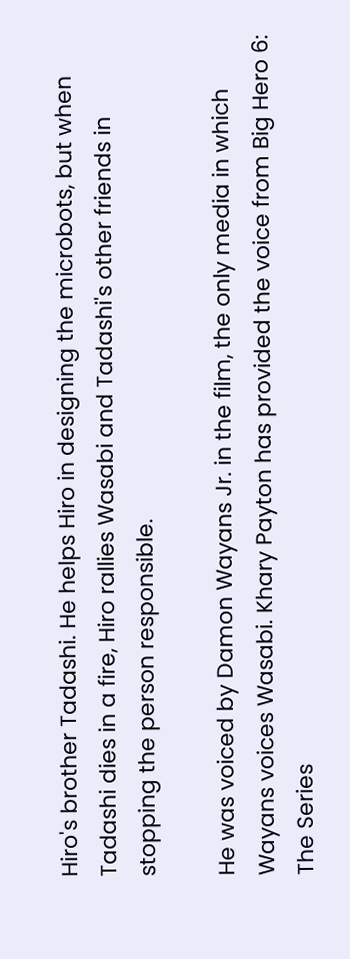Hiro's brother Tadashi. He helps Hiro in designing the microbots, but when Tadashi dies in a fire, Hiro rallies Wasabi and Tadashi's other friends in stopping the person responsible.

He was voiced by Damon Wayans Jr. in the film, the only media in which Wayans voices Wasabi. Khary Payton has provided the voice from Big Hero 6: The Series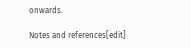onwards.

Notes and references[edit]